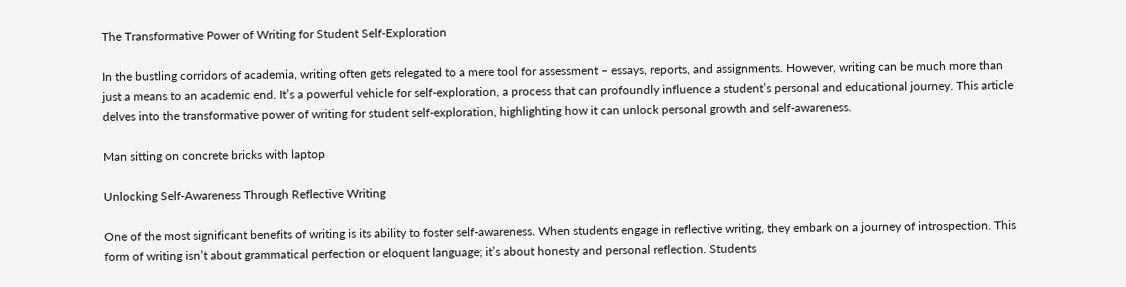The Transformative Power of Writing for Student Self-Exploration

In the bustling corridors of academia, writing often gets relegated to a mere tool for assessment – essays, reports, and assignments. However, writing can be much more than just a means to an academic end. It’s a powerful vehicle for self-exploration, a process that can profoundly influence a student’s personal and educational journey. This article delves into the transformative power of writing for student self-exploration, highlighting how it can unlock personal growth and self-awareness.

Man sitting on concrete bricks with laptop

Unlocking Self-Awareness Through Reflective Writing

One of the most significant benefits of writing is its ability to foster self-awareness. When students engage in reflective writing, they embark on a journey of introspection. This form of writing isn’t about grammatical perfection or eloquent language; it’s about honesty and personal reflection. Students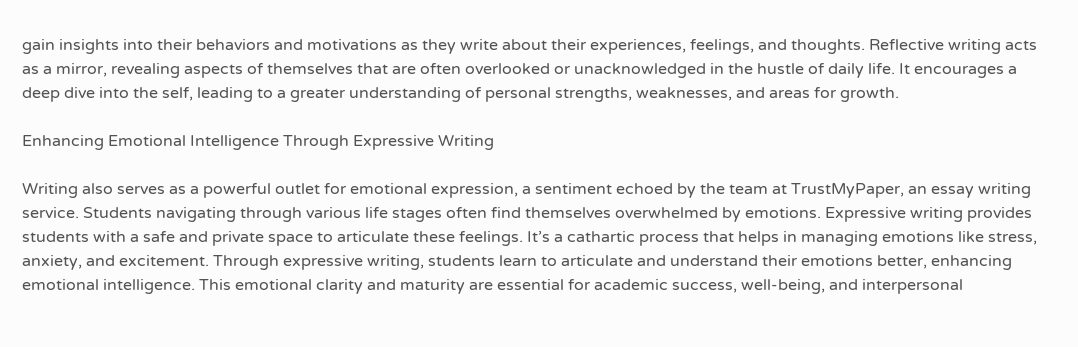gain insights into their behaviors and motivations as they write about their experiences, feelings, and thoughts. Reflective writing acts as a mirror, revealing aspects of themselves that are often overlooked or unacknowledged in the hustle of daily life. It encourages a deep dive into the self, leading to a greater understanding of personal strengths, weaknesses, and areas for growth.

Enhancing Emotional Intelligence Through Expressive Writing

Writing also serves as a powerful outlet for emotional expression, a sentiment echoed by the team at TrustMyPaper, an essay writing service. Students navigating through various life stages often find themselves overwhelmed by emotions. Expressive writing provides students with a safe and private space to articulate these feelings. It’s a cathartic process that helps in managing emotions like stress, anxiety, and excitement. Through expressive writing, students learn to articulate and understand their emotions better, enhancing emotional intelligence. This emotional clarity and maturity are essential for academic success, well-being, and interpersonal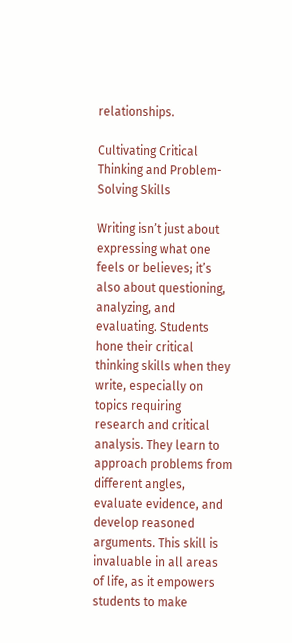relationships.

Cultivating Critical Thinking and Problem-Solving Skills

Writing isn’t just about expressing what one feels or believes; it’s also about questioning, analyzing, and evaluating. Students hone their critical thinking skills when they write, especially on topics requiring research and critical analysis. They learn to approach problems from different angles, evaluate evidence, and develop reasoned arguments. This skill is invaluable in all areas of life, as it empowers students to make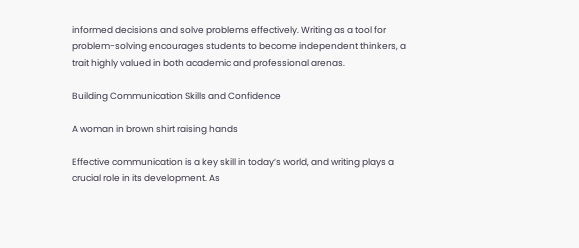informed decisions and solve problems effectively. Writing as a tool for problem-solving encourages students to become independent thinkers, a trait highly valued in both academic and professional arenas.

Building Communication Skills and Confidence

A woman in brown shirt raising hands

Effective communication is a key skill in today’s world, and writing plays a crucial role in its development. As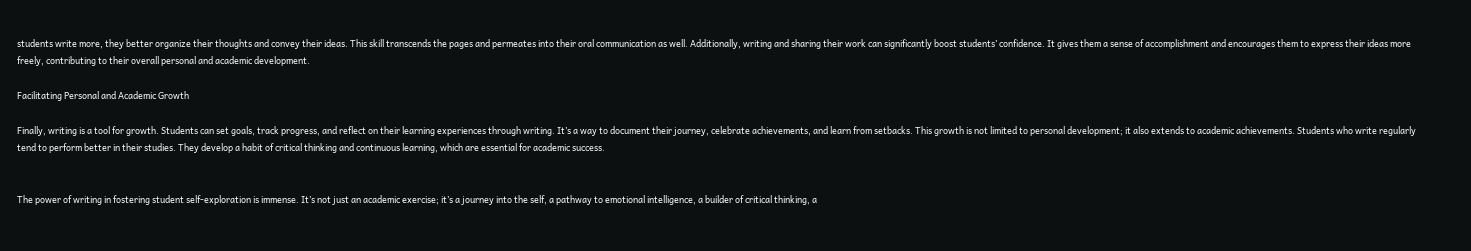students write more, they better organize their thoughts and convey their ideas. This skill transcends the pages and permeates into their oral communication as well. Additionally, writing and sharing their work can significantly boost students’ confidence. It gives them a sense of accomplishment and encourages them to express their ideas more freely, contributing to their overall personal and academic development.

Facilitating Personal and Academic Growth

Finally, writing is a tool for growth. Students can set goals, track progress, and reflect on their learning experiences through writing. It’s a way to document their journey, celebrate achievements, and learn from setbacks. This growth is not limited to personal development; it also extends to academic achievements. Students who write regularly tend to perform better in their studies. They develop a habit of critical thinking and continuous learning, which are essential for academic success.


The power of writing in fostering student self-exploration is immense. It’s not just an academic exercise; it’s a journey into the self, a pathway to emotional intelligence, a builder of critical thinking, a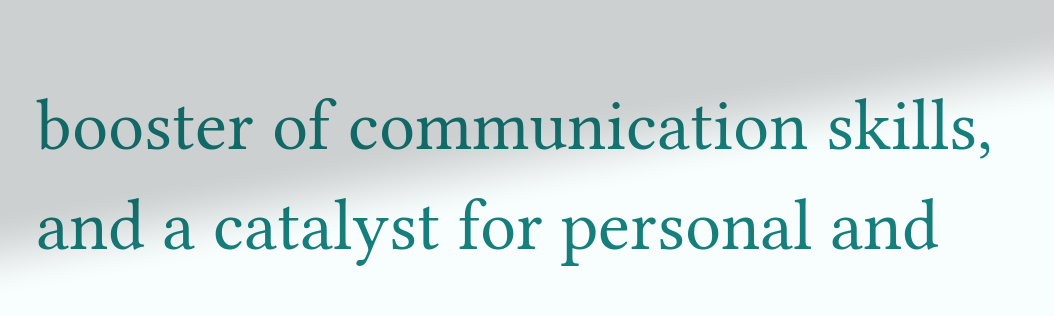booster of communication skills, and a catalyst for personal and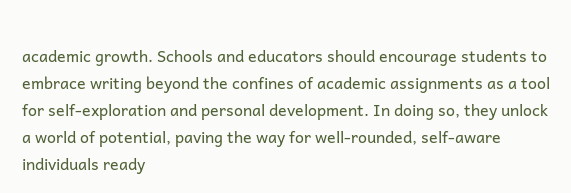academic growth. Schools and educators should encourage students to embrace writing beyond the confines of academic assignments as a tool for self-exploration and personal development. In doing so, they unlock a world of potential, paving the way for well-rounded, self-aware individuals ready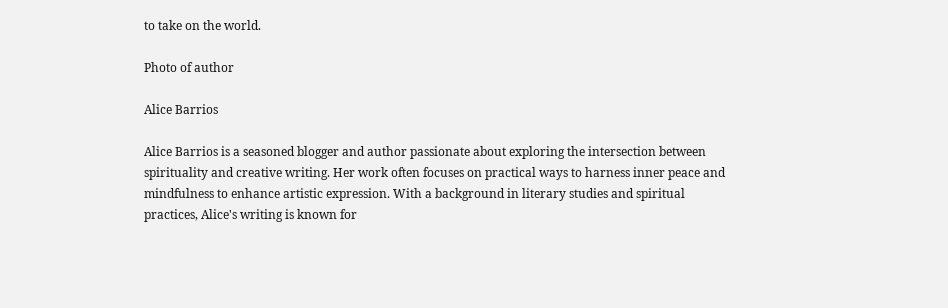to take on the world.

Photo of author

Alice Barrios

Alice Barrios is a seasoned blogger and author passionate about exploring the intersection between spirituality and creative writing. Her work often focuses on practical ways to harness inner peace and mindfulness to enhance artistic expression. With a background in literary studies and spiritual practices, Alice's writing is known for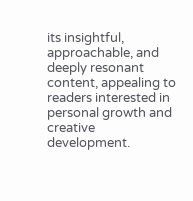its insightful, approachable, and deeply resonant content, appealing to readers interested in personal growth and creative development.